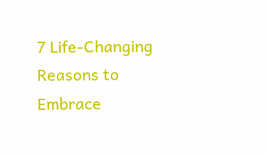7 Life-Changing Reasons to Embrace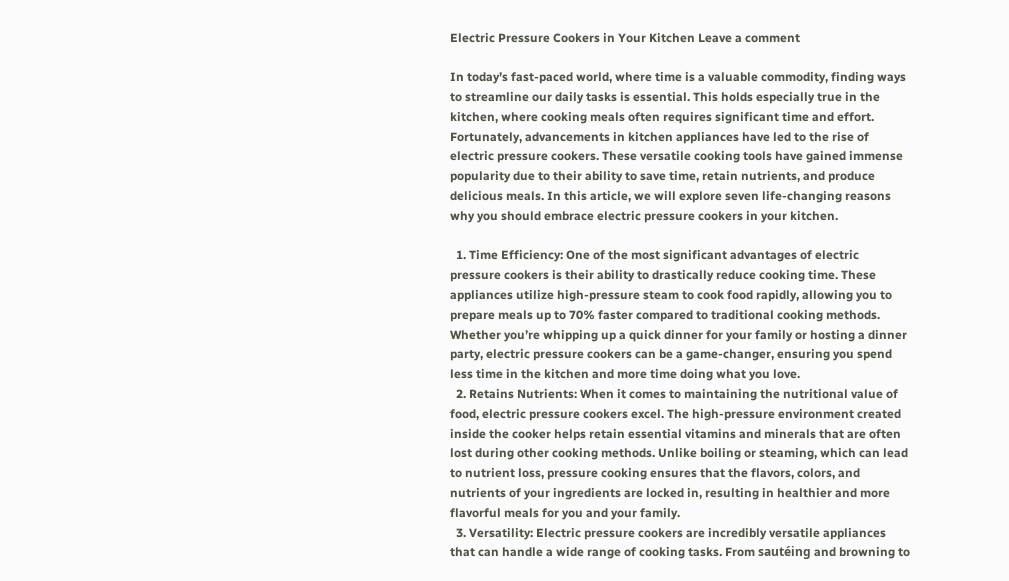Electric Pressure Cookers in Your Kitchen Leave a comment

In today’s fast-paced world, where time is a valuable commodity, finding ways to streamline our daily tasks is essential. This holds especially true in the kitchen, where cooking meals often requires significant time and effort. Fortunately, advancements in kitchen appliances have led to the rise of electric pressure cookers. These versatile cooking tools have gained immense popularity due to their ability to save time, retain nutrients, and produce delicious meals. In this article, we will explore seven life-changing reasons why you should embrace electric pressure cookers in your kitchen.

  1. Time Efficiency: One of the most significant advantages of electric pressure cookers is their ability to drastically reduce cooking time. These appliances utilize high-pressure steam to cook food rapidly, allowing you to prepare meals up to 70% faster compared to traditional cooking methods. Whether you’re whipping up a quick dinner for your family or hosting a dinner party, electric pressure cookers can be a game-changer, ensuring you spend less time in the kitchen and more time doing what you love.
  2. Retains Nutrients: When it comes to maintaining the nutritional value of food, electric pressure cookers excel. The high-pressure environment created inside the cooker helps retain essential vitamins and minerals that are often lost during other cooking methods. Unlike boiling or steaming, which can lead to nutrient loss, pressure cooking ensures that the flavors, colors, and nutrients of your ingredients are locked in, resulting in healthier and more flavorful meals for you and your family.
  3. Versatility: Electric pressure cookers are incredibly versatile appliances that can handle a wide range of cooking tasks. From sautéing and browning to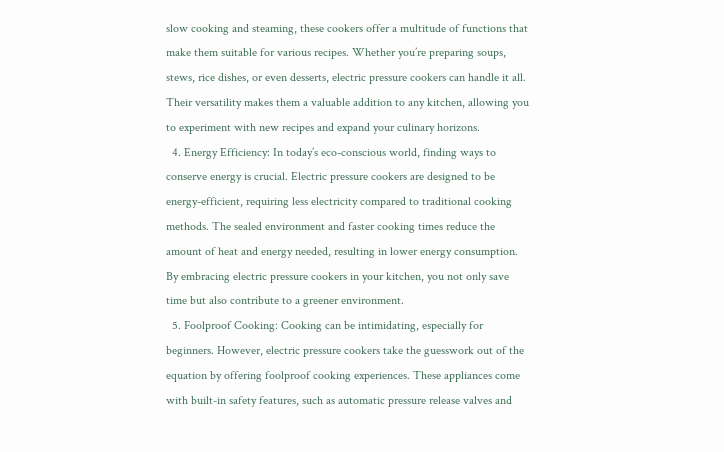slow cooking and steaming, these cookers offer a multitude of functions that make them suitable for various recipes. Whether you’re preparing soups, stews, rice dishes, or even desserts, electric pressure cookers can handle it all. Their versatility makes them a valuable addition to any kitchen, allowing you to experiment with new recipes and expand your culinary horizons.
  4. Energy Efficiency: In today’s eco-conscious world, finding ways to conserve energy is crucial. Electric pressure cookers are designed to be energy-efficient, requiring less electricity compared to traditional cooking methods. The sealed environment and faster cooking times reduce the amount of heat and energy needed, resulting in lower energy consumption. By embracing electric pressure cookers in your kitchen, you not only save time but also contribute to a greener environment.
  5. Foolproof Cooking: Cooking can be intimidating, especially for beginners. However, electric pressure cookers take the guesswork out of the equation by offering foolproof cooking experiences. These appliances come with built-in safety features, such as automatic pressure release valves and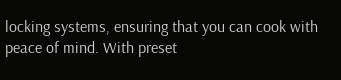locking systems, ensuring that you can cook with peace of mind. With preset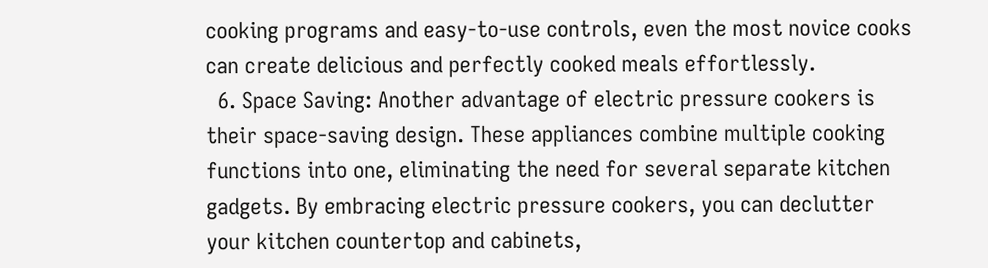cooking programs and easy-to-use controls, even the most novice cooks can create delicious and perfectly cooked meals effortlessly.
  6. Space Saving: Another advantage of electric pressure cookers is their space-saving design. These appliances combine multiple cooking functions into one, eliminating the need for several separate kitchen gadgets. By embracing electric pressure cookers, you can declutter your kitchen countertop and cabinets,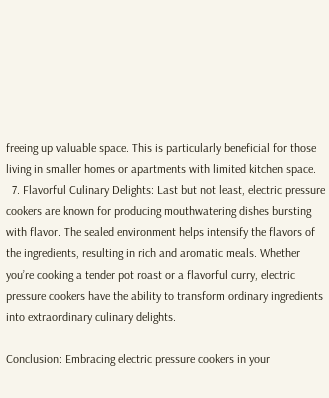freeing up valuable space. This is particularly beneficial for those living in smaller homes or apartments with limited kitchen space.
  7. Flavorful Culinary Delights: Last but not least, electric pressure cookers are known for producing mouthwatering dishes bursting with flavor. The sealed environment helps intensify the flavors of the ingredients, resulting in rich and aromatic meals. Whether you’re cooking a tender pot roast or a flavorful curry, electric pressure cookers have the ability to transform ordinary ingredients into extraordinary culinary delights.

Conclusion: Embracing electric pressure cookers in your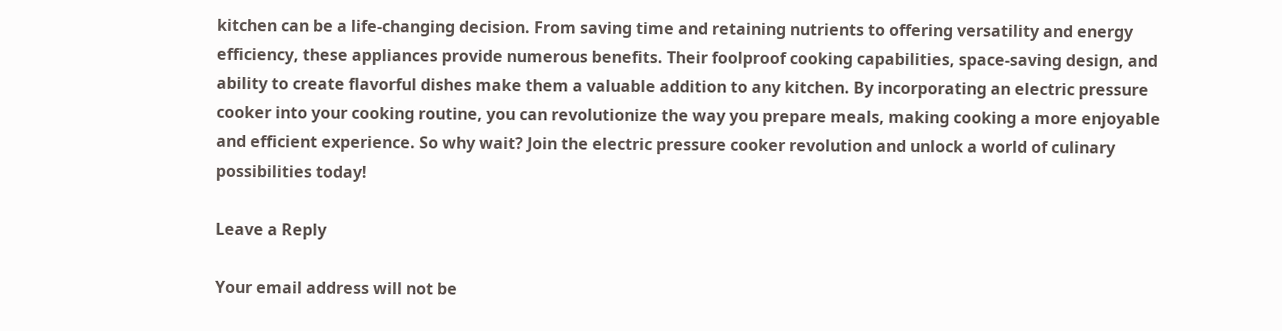kitchen can be a life-changing decision. From saving time and retaining nutrients to offering versatility and energy efficiency, these appliances provide numerous benefits. Their foolproof cooking capabilities, space-saving design, and ability to create flavorful dishes make them a valuable addition to any kitchen. By incorporating an electric pressure cooker into your cooking routine, you can revolutionize the way you prepare meals, making cooking a more enjoyable and efficient experience. So why wait? Join the electric pressure cooker revolution and unlock a world of culinary possibilities today!

Leave a Reply

Your email address will not be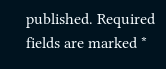published. Required fields are marked *